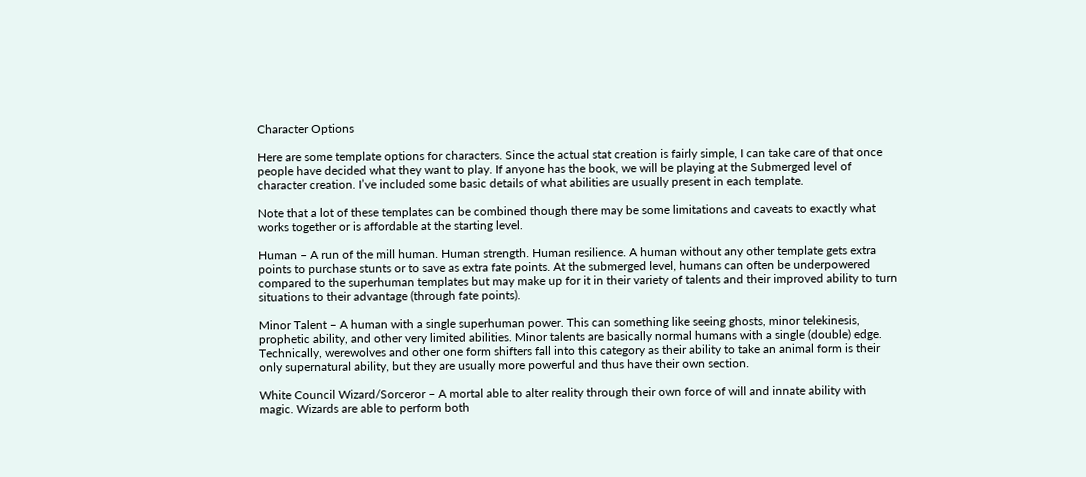Character Options

Here are some template options for characters. Since the actual stat creation is fairly simple, I can take care of that once people have decided what they want to play. If anyone has the book, we will be playing at the Submerged level of character creation. I’ve included some basic details of what abilities are usually present in each template.

Note that a lot of these templates can be combined though there may be some limitations and caveats to exactly what works together or is affordable at the starting level.

Human – A run of the mill human. Human strength. Human resilience. A human without any other template gets extra points to purchase stunts or to save as extra fate points. At the submerged level, humans can often be underpowered compared to the superhuman templates but may make up for it in their variety of talents and their improved ability to turn situations to their advantage (through fate points).

Minor Talent – A human with a single superhuman power. This can something like seeing ghosts, minor telekinesis, prophetic ability, and other very limited abilities. Minor talents are basically normal humans with a single (double) edge. Technically, werewolves and other one form shifters fall into this category as their ability to take an animal form is their only supernatural ability, but they are usually more powerful and thus have their own section.

White Council Wizard/Sorceror – A mortal able to alter reality through their own force of will and innate ability with magic. Wizards are able to perform both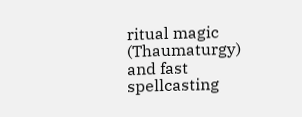ritual magic (Thaumaturgy) and fast spellcasting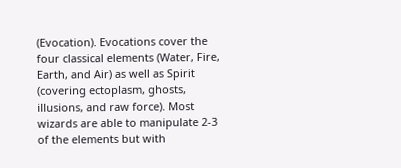(Evocation). Evocations cover the four classical elements (Water, Fire, Earth, and Air) as well as Spirit (covering ectoplasm, ghosts, illusions, and raw force). Most wizards are able to manipulate 2-3 of the elements but with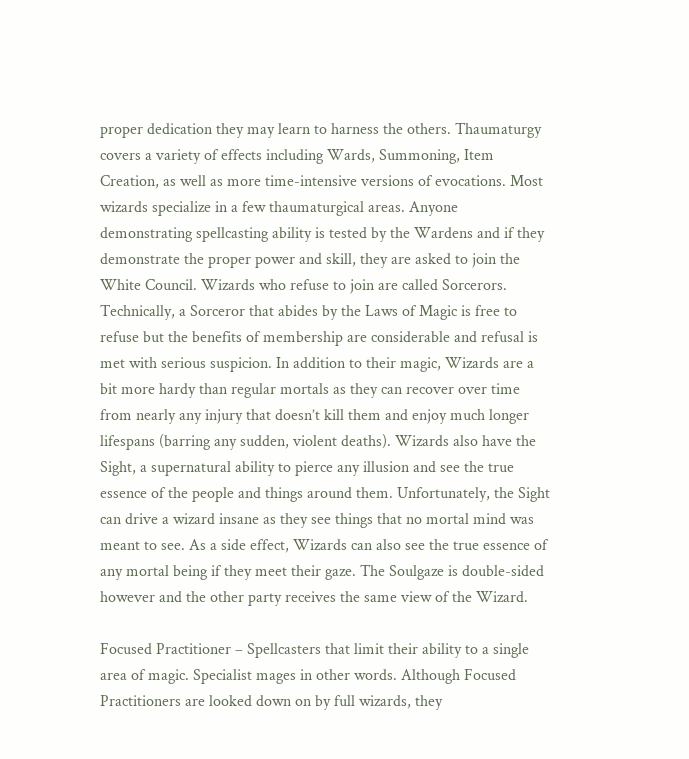proper dedication they may learn to harness the others. Thaumaturgy covers a variety of effects including Wards, Summoning, Item Creation, as well as more time-intensive versions of evocations. Most wizards specialize in a few thaumaturgical areas. Anyone demonstrating spellcasting ability is tested by the Wardens and if they demonstrate the proper power and skill, they are asked to join the White Council. Wizards who refuse to join are called Sorcerors. Technically, a Sorceror that abides by the Laws of Magic is free to refuse but the benefits of membership are considerable and refusal is met with serious suspicion. In addition to their magic, Wizards are a bit more hardy than regular mortals as they can recover over time from nearly any injury that doesn’t kill them and enjoy much longer lifespans (barring any sudden, violent deaths). Wizards also have the Sight, a supernatural ability to pierce any illusion and see the true essence of the people and things around them. Unfortunately, the Sight can drive a wizard insane as they see things that no mortal mind was meant to see. As a side effect, Wizards can also see the true essence of any mortal being if they meet their gaze. The Soulgaze is double-sided however and the other party receives the same view of the Wizard.

Focused Practitioner – Spellcasters that limit their ability to a single area of magic. Specialist mages in other words. Although Focused Practitioners are looked down on by full wizards, they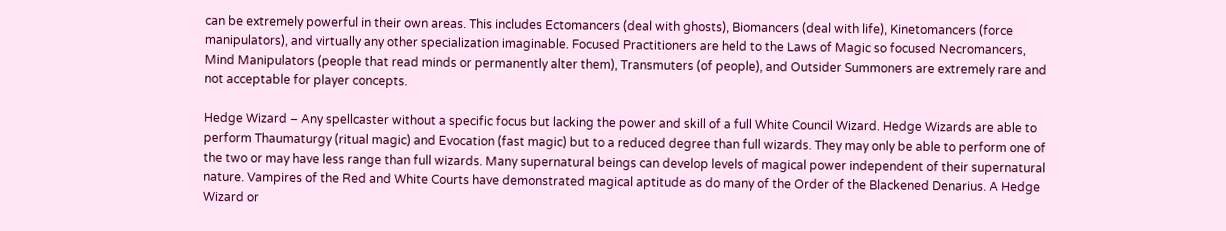can be extremely powerful in their own areas. This includes Ectomancers (deal with ghosts), Biomancers (deal with life), Kinetomancers (force manipulators), and virtually any other specialization imaginable. Focused Practitioners are held to the Laws of Magic so focused Necromancers, Mind Manipulators (people that read minds or permanently alter them), Transmuters (of people), and Outsider Summoners are extremely rare and not acceptable for player concepts.

Hedge Wizard – Any spellcaster without a specific focus but lacking the power and skill of a full White Council Wizard. Hedge Wizards are able to perform Thaumaturgy (ritual magic) and Evocation (fast magic) but to a reduced degree than full wizards. They may only be able to perform one of the two or may have less range than full wizards. Many supernatural beings can develop levels of magical power independent of their supernatural nature. Vampires of the Red and White Courts have demonstrated magical aptitude as do many of the Order of the Blackened Denarius. A Hedge Wizard or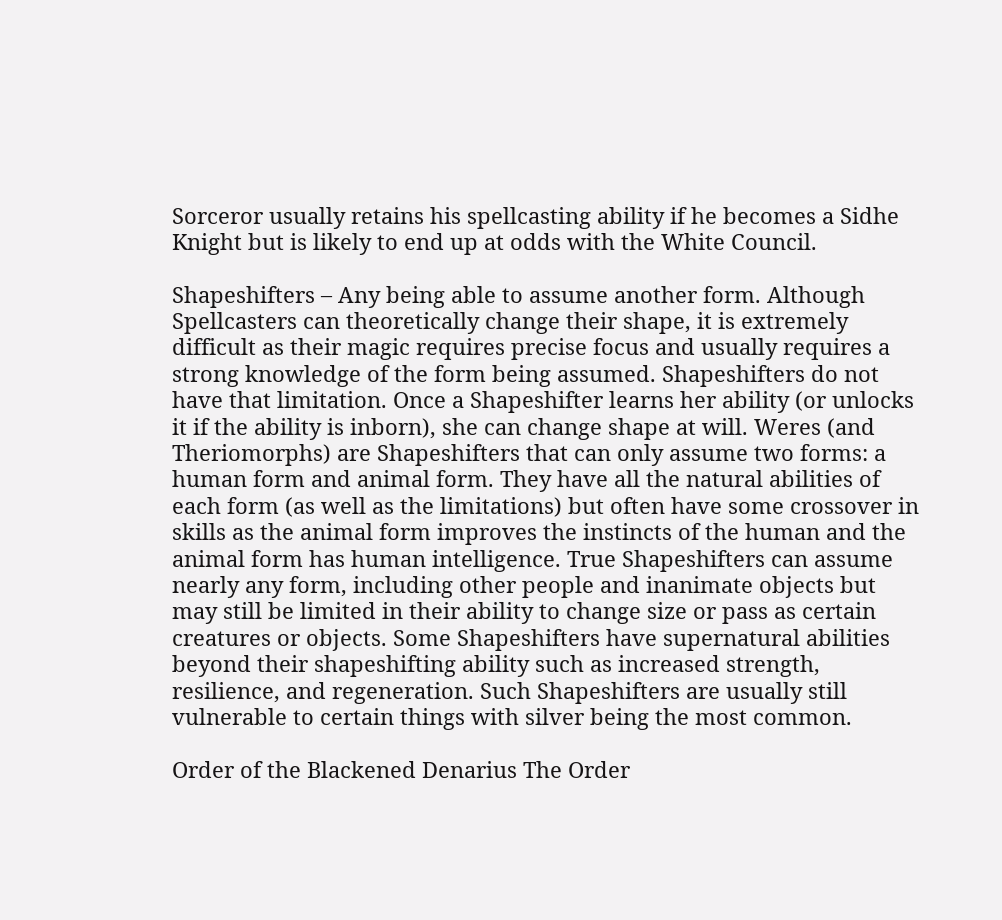Sorceror usually retains his spellcasting ability if he becomes a Sidhe Knight but is likely to end up at odds with the White Council.

Shapeshifters – Any being able to assume another form. Although Spellcasters can theoretically change their shape, it is extremely difficult as their magic requires precise focus and usually requires a strong knowledge of the form being assumed. Shapeshifters do not have that limitation. Once a Shapeshifter learns her ability (or unlocks it if the ability is inborn), she can change shape at will. Weres (and Theriomorphs) are Shapeshifters that can only assume two forms: a human form and animal form. They have all the natural abilities of each form (as well as the limitations) but often have some crossover in skills as the animal form improves the instincts of the human and the animal form has human intelligence. True Shapeshifters can assume nearly any form, including other people and inanimate objects but may still be limited in their ability to change size or pass as certain creatures or objects. Some Shapeshifters have supernatural abilities beyond their shapeshifting ability such as increased strength, resilience, and regeneration. Such Shapeshifters are usually still vulnerable to certain things with silver being the most common.

Order of the Blackened Denarius The Order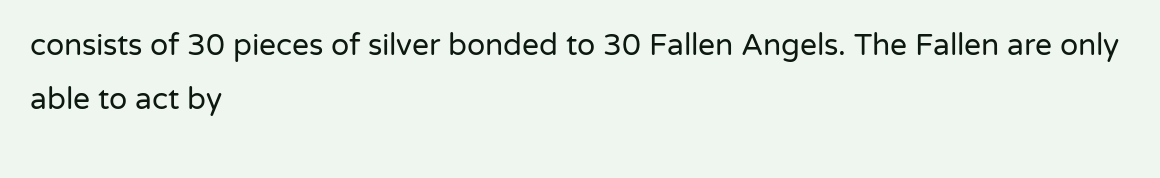consists of 30 pieces of silver bonded to 30 Fallen Angels. The Fallen are only able to act by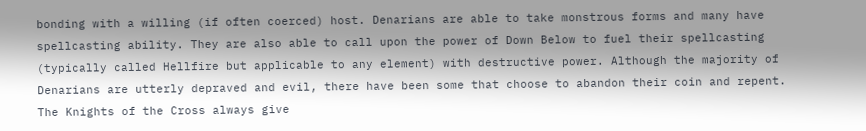bonding with a willing (if often coerced) host. Denarians are able to take monstrous forms and many have spellcasting ability. They are also able to call upon the power of Down Below to fuel their spellcasting (typically called Hellfire but applicable to any element) with destructive power. Although the majority of Denarians are utterly depraved and evil, there have been some that choose to abandon their coin and repent. The Knights of the Cross always give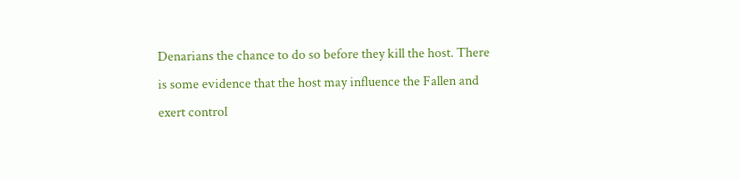Denarians the chance to do so before they kill the host. There is some evidence that the host may influence the Fallen and exert control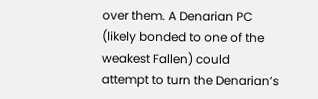over them. A Denarian PC (likely bonded to one of the weakest Fallen) could attempt to turn the Denarian’s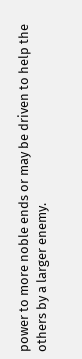power to more noble ends or may be driven to help the others by a larger enemy.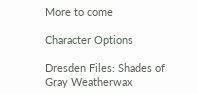More to come

Character Options

Dresden Files: Shades of Gray Weatherwax